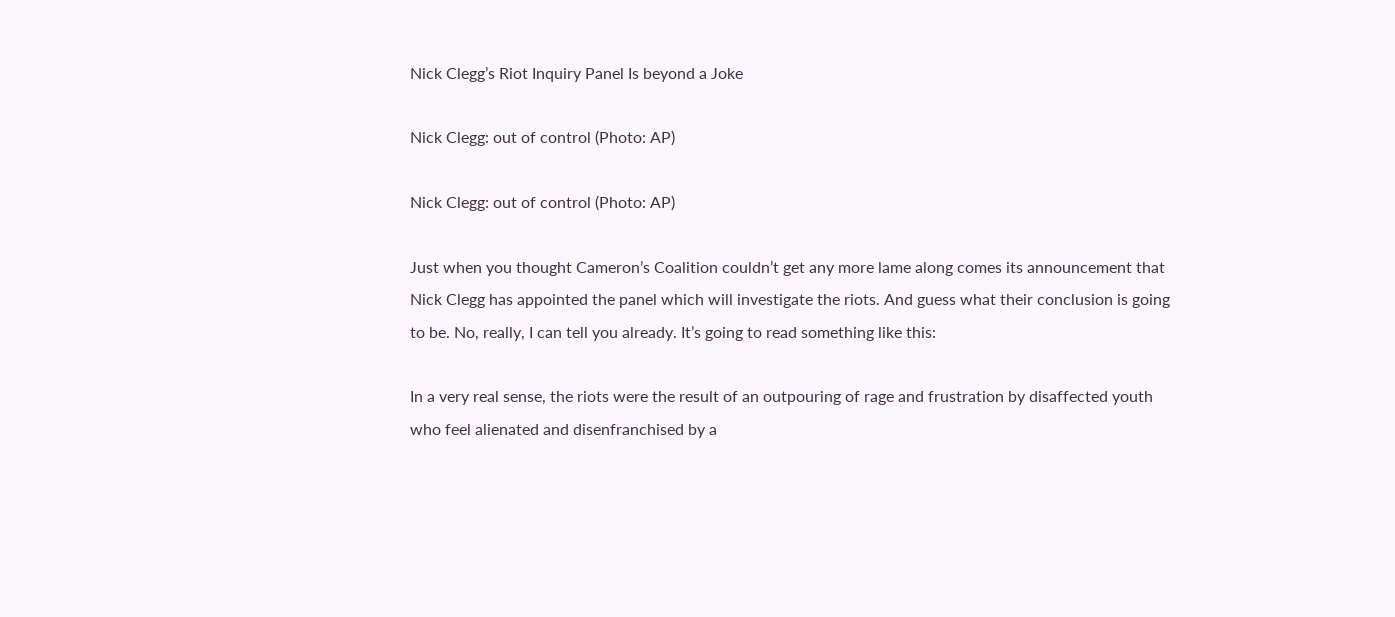Nick Clegg’s Riot Inquiry Panel Is beyond a Joke

Nick Clegg: out of control (Photo: AP)

Nick Clegg: out of control (Photo: AP)

Just when you thought Cameron’s Coalition couldn’t get any more lame along comes its announcement that Nick Clegg has appointed the panel which will investigate the riots. And guess what their conclusion is going to be. No, really, I can tell you already. It’s going to read something like this:

In a very real sense, the riots were the result of an outpouring of rage and frustration by disaffected youth who feel alienated and disenfranchised by a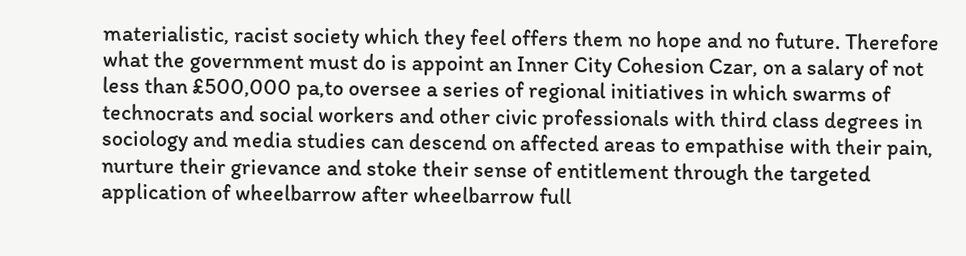materialistic, racist society which they feel offers them no hope and no future. Therefore what the government must do is appoint an Inner City Cohesion Czar, on a salary of not less than £500,000 pa,to oversee a series of regional initiatives in which swarms of technocrats and social workers and other civic professionals with third class degrees in sociology and media studies can descend on affected areas to empathise with their pain, nurture their grievance and stoke their sense of entitlement through the targeted application of wheelbarrow after wheelbarrow full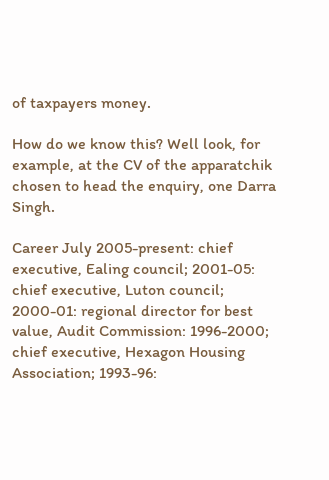of taxpayers money.

How do we know this? Well look, for example, at the CV of the apparatchik chosen to head the enquiry, one Darra Singh.

Career July 2005-present: chief executive, Ealing council; 2001-05: chief executive, Luton council; 2000-01: regional director for best value, Audit Commission: 1996-2000; chief executive, Hexagon Housing Association; 1993-96: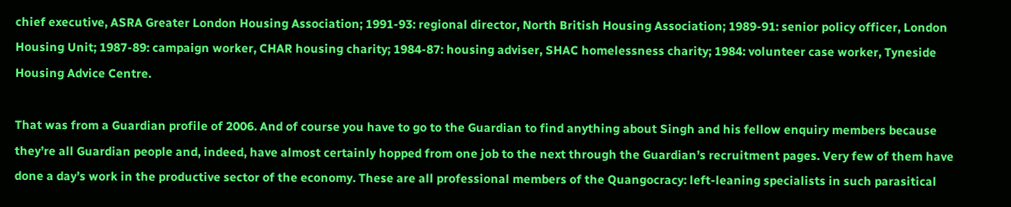chief executive, ASRA Greater London Housing Association; 1991-93: regional director, North British Housing Association; 1989-91: senior policy officer, London Housing Unit; 1987-89: campaign worker, CHAR housing charity; 1984-87: housing adviser, SHAC homelessness charity; 1984: volunteer case worker, Tyneside Housing Advice Centre.

That was from a Guardian profile of 2006. And of course you have to go to the Guardian to find anything about Singh and his fellow enquiry members because they’re all Guardian people and, indeed, have almost certainly hopped from one job to the next through the Guardian’s recruitment pages. Very few of them have done a day’s work in the productive sector of the economy. These are all professional members of the Quangocracy: left-leaning specialists in such parasitical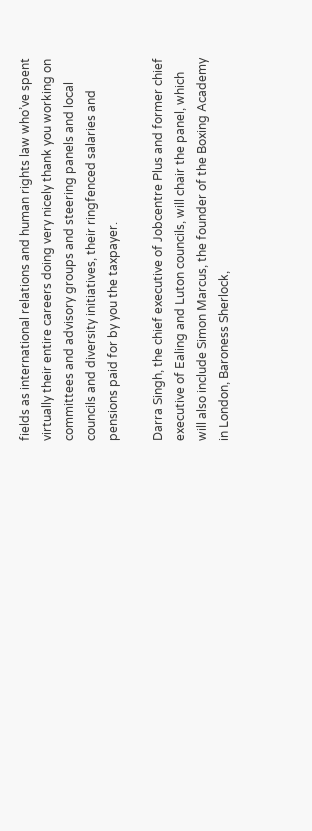fields as international relations and human rights law who’ve spent virtually their entire careers doing very nicely thank you working on committees and advisory groups and steering panels and local councils and diversity initiatives, their ringfenced salaries and pensions paid for by you the taxpayer.

Darra Singh, the chief executive of Jobcentre Plus and former chief executive of Ealing and Luton councils, will chair the panel, which will also include Simon Marcus, the founder of the Boxing Academy in London, Baroness Sherlock,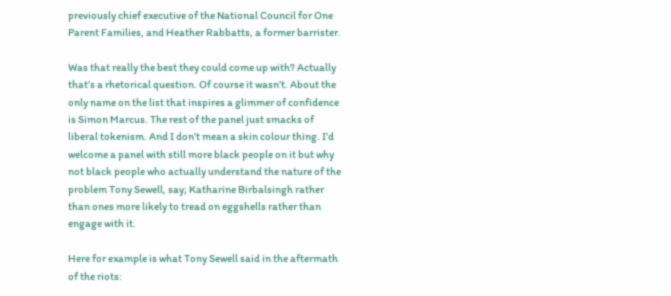previously chief executive of the National Council for One Parent Families, and Heather Rabbatts, a former barrister.

Was that really the best they could come up with? Actually that’s a rhetorical question. Of course it wasn’t. About the only name on the list that inspires a glimmer of confidence is Simon Marcus. The rest of the panel just smacks of liberal tokenism. And I don’t mean a skin colour thing. I’d welcome a panel with still more black people on it but why not black people who actually understand the nature of the problem Tony Sewell, say; Katharine Birbalsingh rather than ones more likely to tread on eggshells rather than engage with it.

Here for example is what Tony Sewell said in the aftermath of the riots: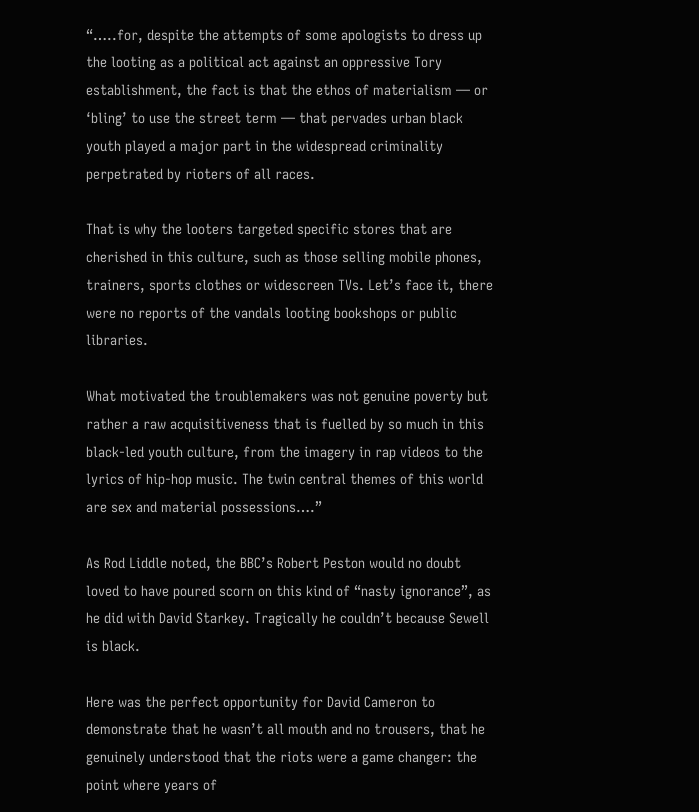“…..for, despite the attempts of some apologists to dress up the looting as a political act against an oppressive Tory establishment, the fact is that the ethos of materialism — or ‘bling’ to use the street term — that pervades urban black youth played a major part in the widespread criminality perpetrated by rioters of all races.

That is why the looters targeted specific stores that are cherished in this culture, such as those selling mobile phones, trainers, sports clothes or widescreen TVs. Let’s face it, there were no reports of the vandals looting bookshops or public libraries.

What motivated the troublemakers was not genuine poverty but rather a raw acquisitiveness that is fuelled by so much in this black-led youth culture, from the imagery in rap videos to the lyrics of hip-hop music. The twin central themes of this world are sex and material possessions….”

As Rod Liddle noted, the BBC’s Robert Peston would no doubt loved to have poured scorn on this kind of “nasty ignorance”, as he did with David Starkey. Tragically he couldn’t because Sewell is black.

Here was the perfect opportunity for David Cameron to demonstrate that he wasn’t all mouth and no trousers, that he genuinely understood that the riots were a game changer: the point where years of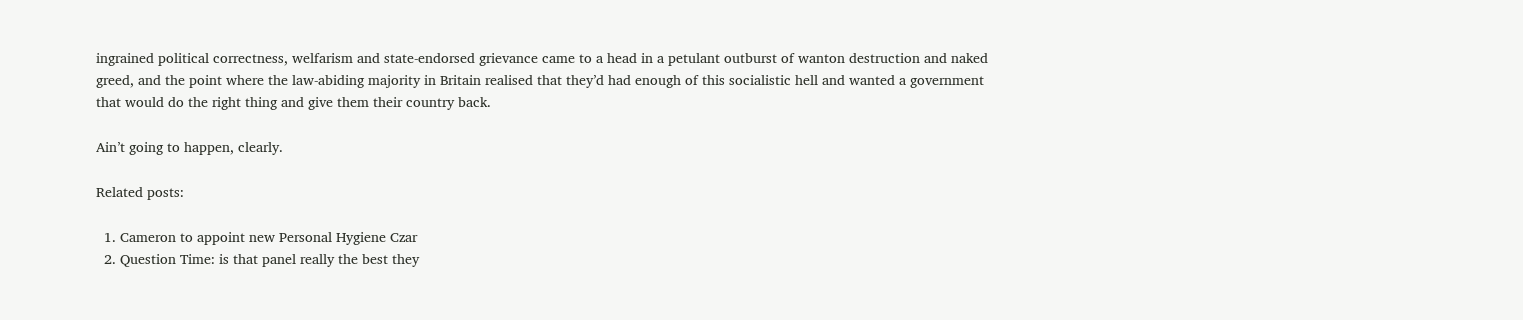ingrained political correctness, welfarism and state-endorsed grievance came to a head in a petulant outburst of wanton destruction and naked greed, and the point where the law-abiding majority in Britain realised that they’d had enough of this socialistic hell and wanted a government that would do the right thing and give them their country back.

Ain’t going to happen, clearly.

Related posts:

  1. Cameron to appoint new Personal Hygiene Czar
  2. Question Time: is that panel really the best they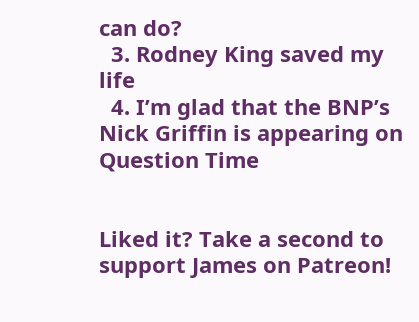can do?
  3. Rodney King saved my life
  4. I’m glad that the BNP’s Nick Griffin is appearing on Question Time


Liked it? Take a second to support James on Patreon!